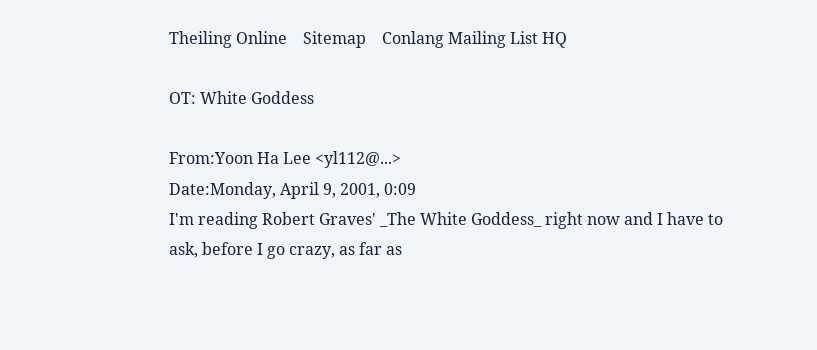Theiling Online    Sitemap    Conlang Mailing List HQ

OT: White Goddess

From:Yoon Ha Lee <yl112@...>
Date:Monday, April 9, 2001, 0:09
I'm reading Robert Graves' _The White Goddess_ right now and I have to
ask, before I go crazy, as far as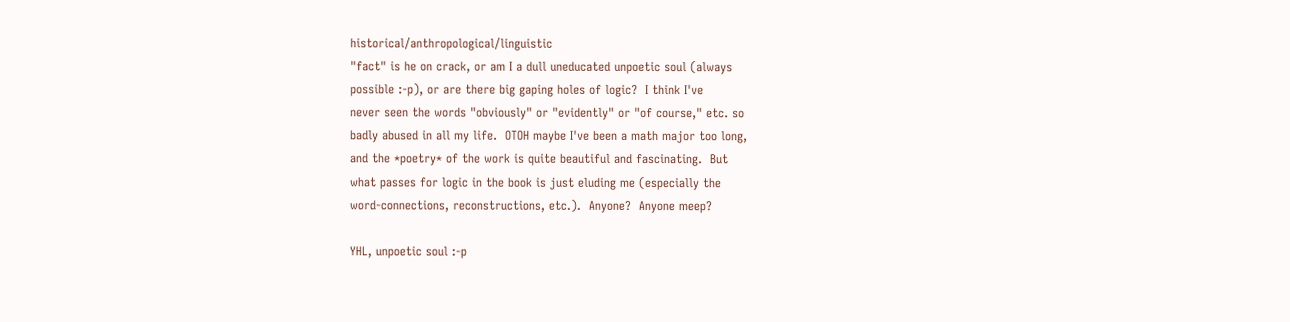historical/anthropological/linguistic
"fact" is he on crack, or am I a dull uneducated unpoetic soul (always
possible :-p), or are there big gaping holes of logic?  I think I've
never seen the words "obviously" or "evidently" or "of course," etc. so
badly abused in all my life.  OTOH maybe I've been a math major too long,
and the *poetry* of the work is quite beautiful and fascinating.  But
what passes for logic in the book is just eluding me (especially the
word-connections, reconstructions, etc.).  Anyone?  Anyone meep?

YHL, unpoetic soul :-p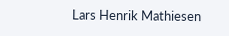Lars Henrik Mathiesen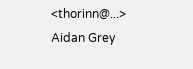<thorinn@...>
Aidan Grey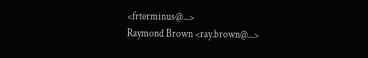<frterminus@...>
Raymond Brown <ray.brown@...>